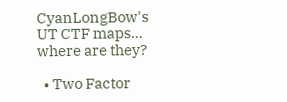CyanLongBow's UT CTF maps... where are they?

  • Two Factor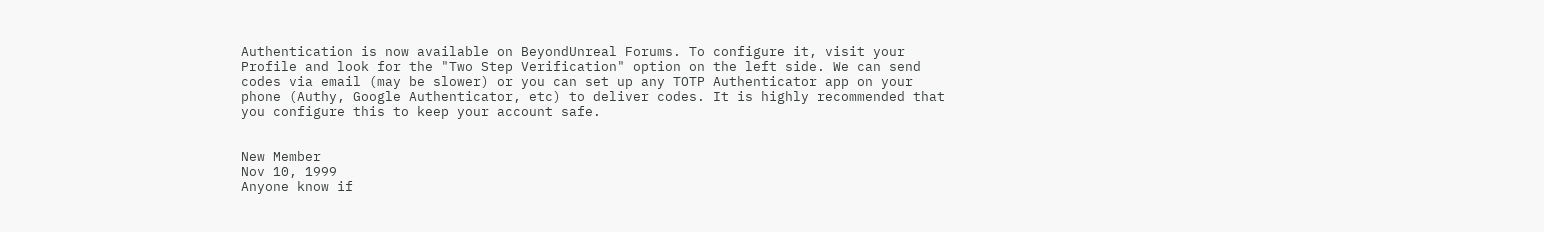Authentication is now available on BeyondUnreal Forums. To configure it, visit your Profile and look for the "Two Step Verification" option on the left side. We can send codes via email (may be slower) or you can set up any TOTP Authenticator app on your phone (Authy, Google Authenticator, etc) to deliver codes. It is highly recommended that you configure this to keep your account safe.


New Member
Nov 10, 1999
Anyone know if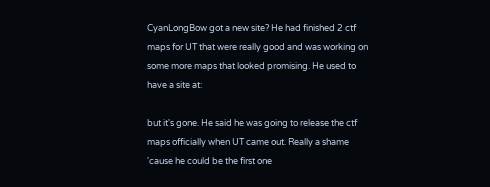CyanLongBow got a new site? He had finished 2 ctf maps for UT that were really good and was working on some more maps that looked promising. He used to have a site at:

but it's gone. He said he was going to release the ctf maps officially when UT came out. Really a shame 'cause he could be the first one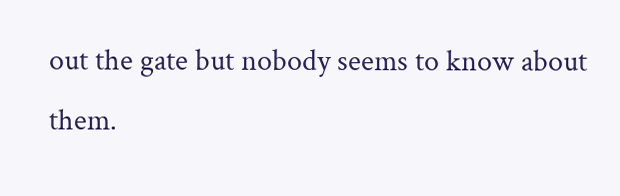out the gate but nobody seems to know about them.